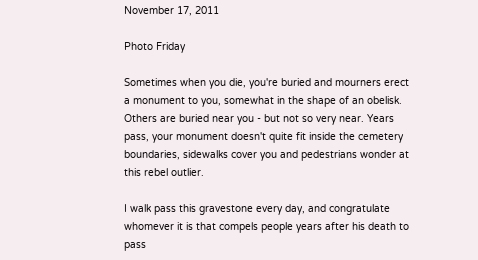November 17, 2011

Photo Friday

Sometimes when you die, you're buried and mourners erect a monument to you, somewhat in the shape of an obelisk. Others are buried near you - but not so very near. Years pass, your monument doesn't quite fit inside the cemetery boundaries, sidewalks cover you and pedestrians wonder at this rebel outlier.

I walk pass this gravestone every day, and congratulate whomever it is that compels people years after his death to pass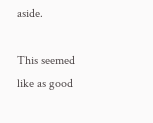aside.

This seemed like as good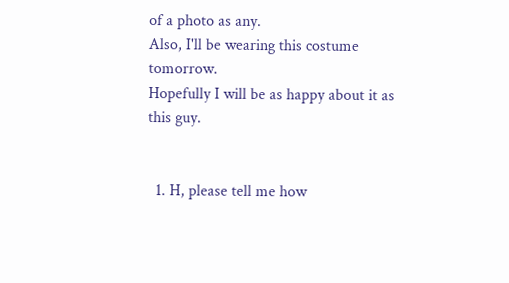of a photo as any.
Also, I'll be wearing this costume tomorrow.
Hopefully I will be as happy about it as this guy.


  1. H, please tell me how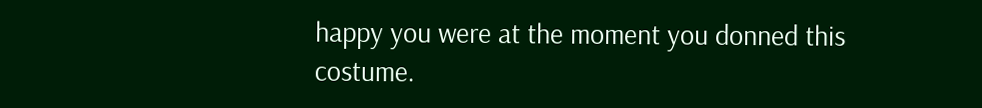happy you were at the moment you donned this costume.